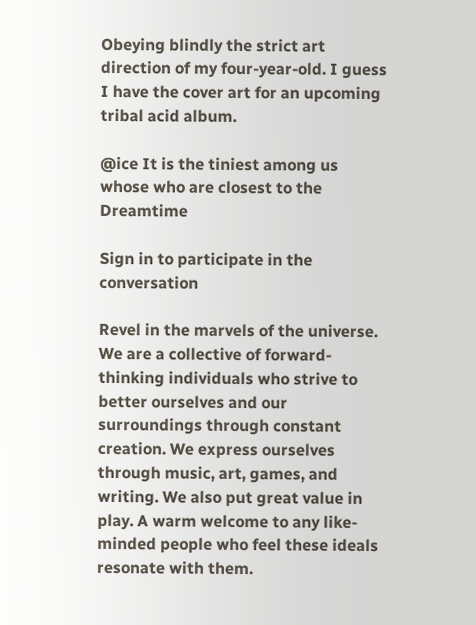Obeying blindly the strict art direction of my four-year-old. I guess I have the cover art for an upcoming tribal acid album.

@ice It is the tiniest among us whose who are closest to the Dreamtime

Sign in to participate in the conversation

Revel in the marvels of the universe. We are a collective of forward-thinking individuals who strive to better ourselves and our surroundings through constant creation. We express ourselves through music, art, games, and writing. We also put great value in play. A warm welcome to any like-minded people who feel these ideals resonate with them.